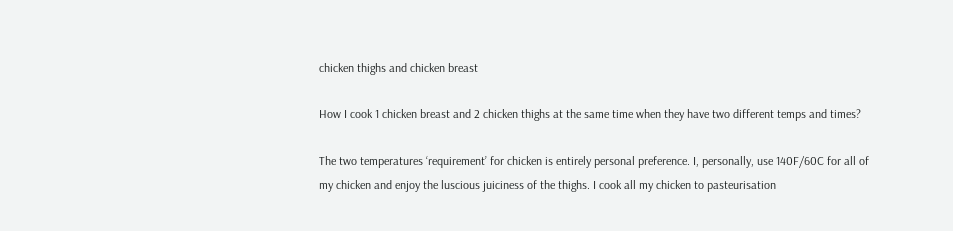chicken thighs and chicken breast

How I cook 1 chicken breast and 2 chicken thighs at the same time when they have two different temps and times?

The two temperatures ‘requirement’ for chicken is entirely personal preference. I, personally, use 140F/60C for all of my chicken and enjoy the luscious juiciness of the thighs. I cook all my chicken to pasteurisation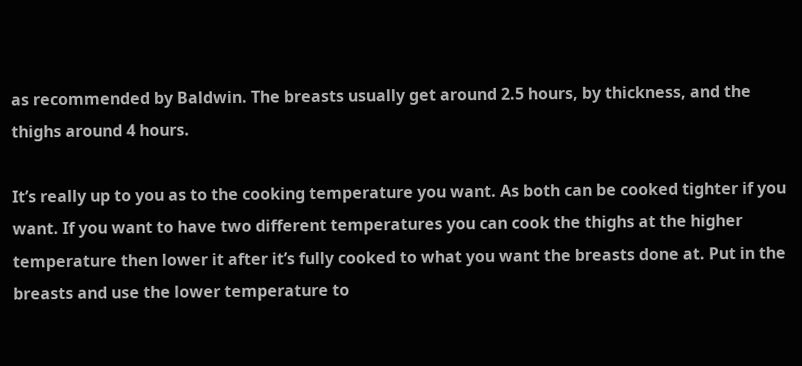as recommended by Baldwin. The breasts usually get around 2.5 hours, by thickness, and the thighs around 4 hours.

It’s really up to you as to the cooking temperature you want. As both can be cooked tighter if you want. If you want to have two different temperatures you can cook the thighs at the higher temperature then lower it after it’s fully cooked to what you want the breasts done at. Put in the breasts and use the lower temperature to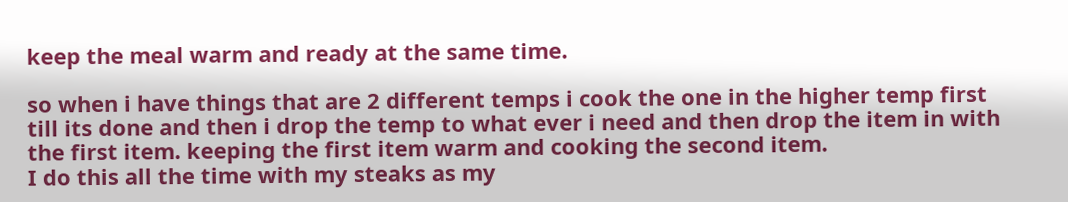keep the meal warm and ready at the same time.

so when i have things that are 2 different temps i cook the one in the higher temp first till its done and then i drop the temp to what ever i need and then drop the item in with the first item. keeping the first item warm and cooking the second item.
I do this all the time with my steaks as my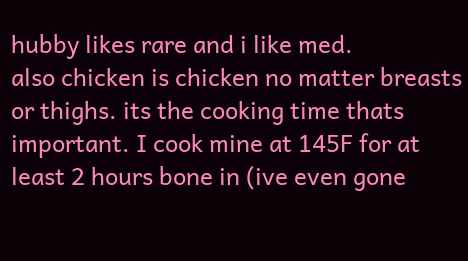hubby likes rare and i like med.
also chicken is chicken no matter breasts or thighs. its the cooking time thats important. I cook mine at 145F for at least 2 hours bone in (ive even gone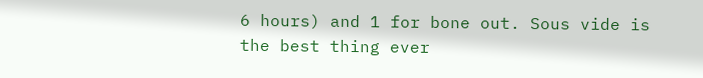6 hours) and 1 for bone out. Sous vide is the best thing ever